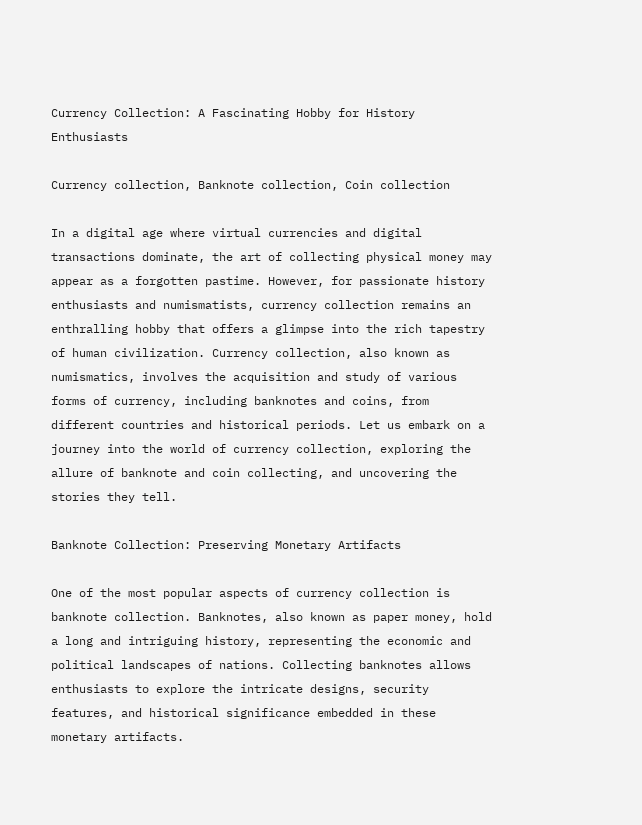Currency Collection: A Fascinating Hobby for History Enthusiasts

Currency collection, Banknote collection, Coin collection

In a digital age where virtual currencies and digital transactions dominate, the art of collecting physical money may appear as a forgotten pastime. However, for passionate history enthusiasts and numismatists, currency collection remains an enthralling hobby that offers a glimpse into the rich tapestry of human civilization. Currency collection, also known as numismatics, involves the acquisition and study of various forms of currency, including banknotes and coins, from different countries and historical periods. Let us embark on a journey into the world of currency collection, exploring the allure of banknote and coin collecting, and uncovering the stories they tell.

Banknote Collection: Preserving Monetary Artifacts

One of the most popular aspects of currency collection is banknote collection. Banknotes, also known as paper money, hold a long and intriguing history, representing the economic and political landscapes of nations. Collecting banknotes allows enthusiasts to explore the intricate designs, security features, and historical significance embedded in these monetary artifacts.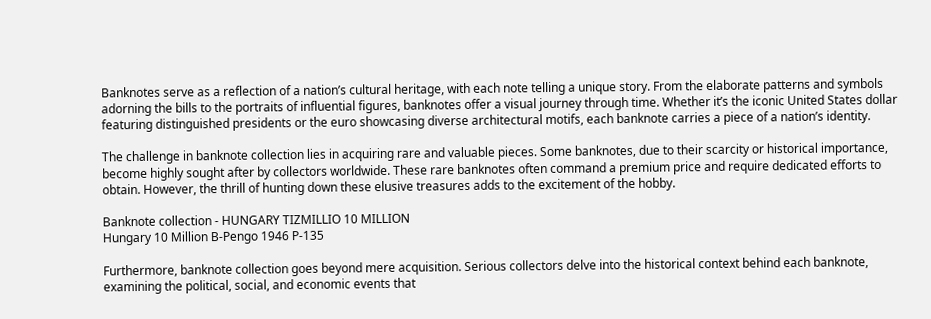Banknotes serve as a reflection of a nation’s cultural heritage, with each note telling a unique story. From the elaborate patterns and symbols adorning the bills to the portraits of influential figures, banknotes offer a visual journey through time. Whether it’s the iconic United States dollar featuring distinguished presidents or the euro showcasing diverse architectural motifs, each banknote carries a piece of a nation’s identity.

The challenge in banknote collection lies in acquiring rare and valuable pieces. Some banknotes, due to their scarcity or historical importance, become highly sought after by collectors worldwide. These rare banknotes often command a premium price and require dedicated efforts to obtain. However, the thrill of hunting down these elusive treasures adds to the excitement of the hobby.

Banknote collection - HUNGARY TIZMILLIO 10 MILLION
Hungary 10 Million B-Pengo 1946 P-135

Furthermore, banknote collection goes beyond mere acquisition. Serious collectors delve into the historical context behind each banknote, examining the political, social, and economic events that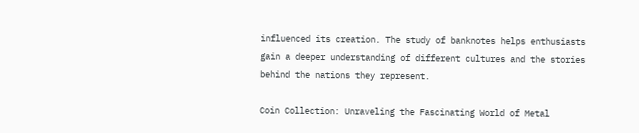influenced its creation. The study of banknotes helps enthusiasts gain a deeper understanding of different cultures and the stories behind the nations they represent.

Coin Collection: Unraveling the Fascinating World of Metal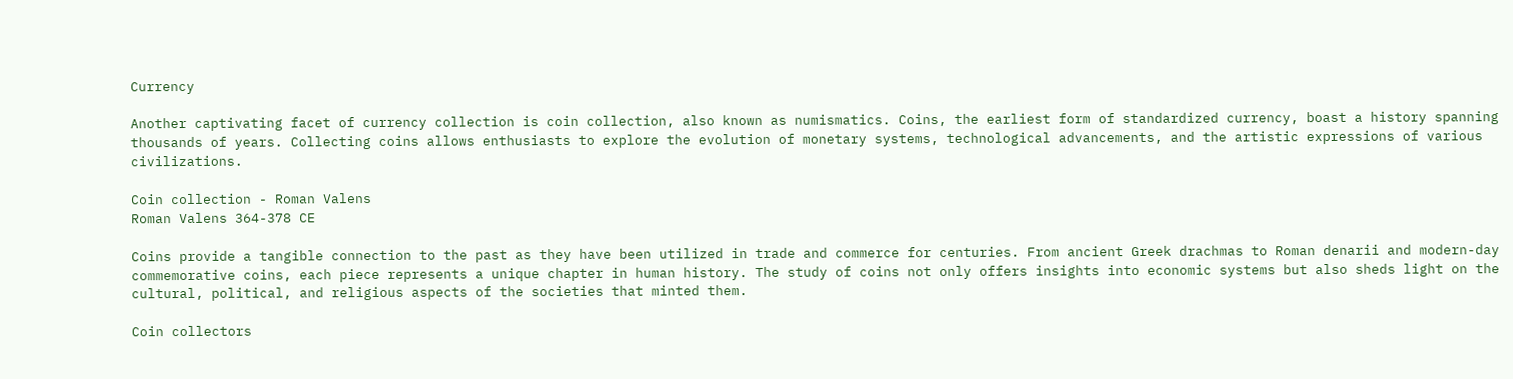Currency

Another captivating facet of currency collection is coin collection, also known as numismatics. Coins, the earliest form of standardized currency, boast a history spanning thousands of years. Collecting coins allows enthusiasts to explore the evolution of monetary systems, technological advancements, and the artistic expressions of various civilizations.

Coin collection - Roman Valens
Roman Valens 364-378 CE

Coins provide a tangible connection to the past as they have been utilized in trade and commerce for centuries. From ancient Greek drachmas to Roman denarii and modern-day commemorative coins, each piece represents a unique chapter in human history. The study of coins not only offers insights into economic systems but also sheds light on the cultural, political, and religious aspects of the societies that minted them.

Coin collectors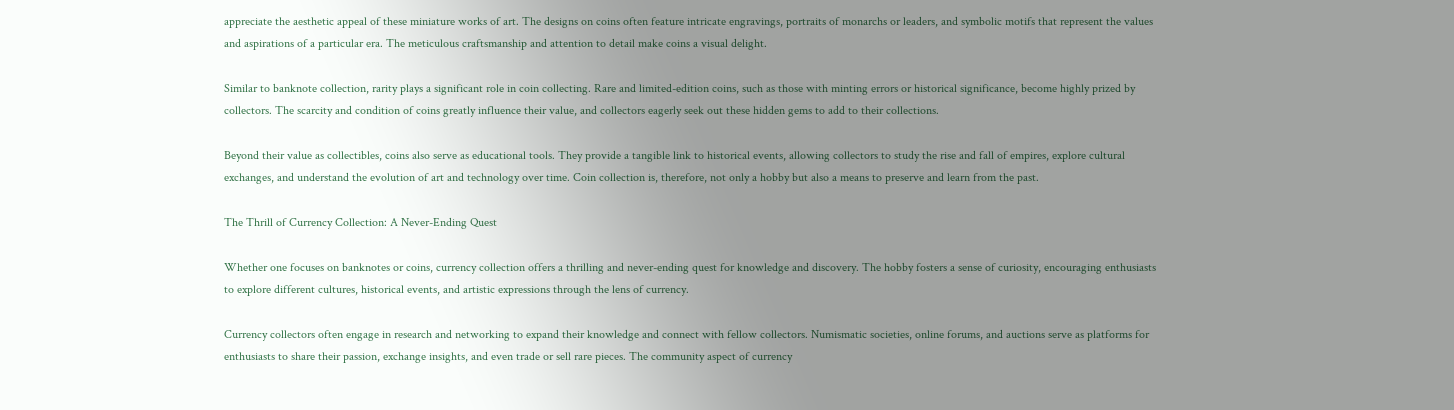appreciate the aesthetic appeal of these miniature works of art. The designs on coins often feature intricate engravings, portraits of monarchs or leaders, and symbolic motifs that represent the values and aspirations of a particular era. The meticulous craftsmanship and attention to detail make coins a visual delight.

Similar to banknote collection, rarity plays a significant role in coin collecting. Rare and limited-edition coins, such as those with minting errors or historical significance, become highly prized by collectors. The scarcity and condition of coins greatly influence their value, and collectors eagerly seek out these hidden gems to add to their collections.

Beyond their value as collectibles, coins also serve as educational tools. They provide a tangible link to historical events, allowing collectors to study the rise and fall of empires, explore cultural exchanges, and understand the evolution of art and technology over time. Coin collection is, therefore, not only a hobby but also a means to preserve and learn from the past.

The Thrill of Currency Collection: A Never-Ending Quest

Whether one focuses on banknotes or coins, currency collection offers a thrilling and never-ending quest for knowledge and discovery. The hobby fosters a sense of curiosity, encouraging enthusiasts to explore different cultures, historical events, and artistic expressions through the lens of currency.

Currency collectors often engage in research and networking to expand their knowledge and connect with fellow collectors. Numismatic societies, online forums, and auctions serve as platforms for enthusiasts to share their passion, exchange insights, and even trade or sell rare pieces. The community aspect of currency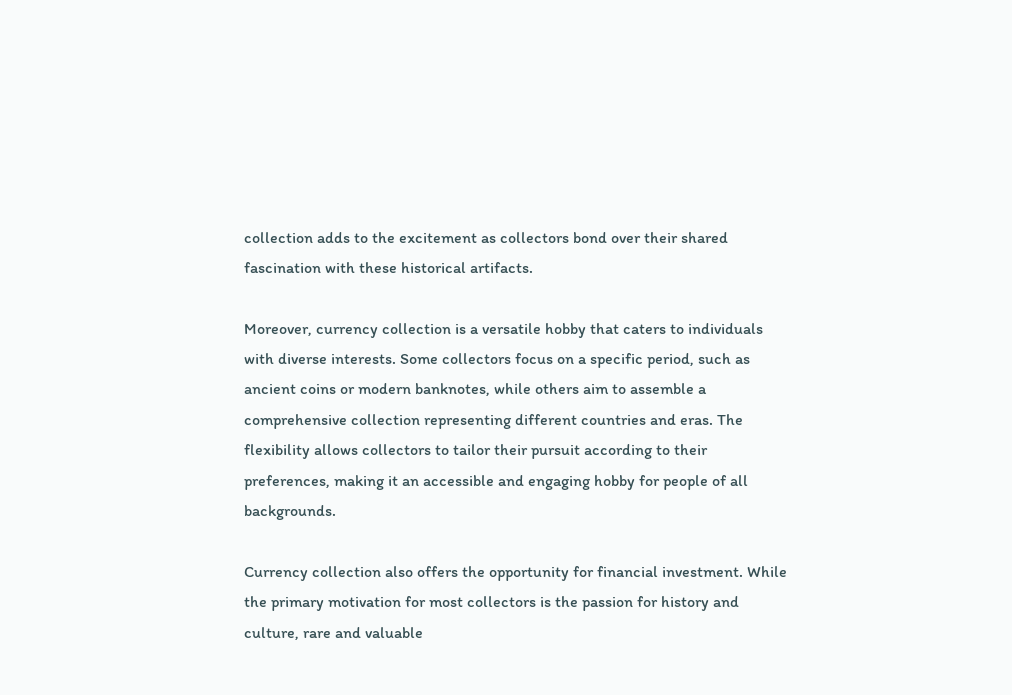collection adds to the excitement as collectors bond over their shared fascination with these historical artifacts.

Moreover, currency collection is a versatile hobby that caters to individuals with diverse interests. Some collectors focus on a specific period, such as ancient coins or modern banknotes, while others aim to assemble a comprehensive collection representing different countries and eras. The flexibility allows collectors to tailor their pursuit according to their preferences, making it an accessible and engaging hobby for people of all backgrounds.

Currency collection also offers the opportunity for financial investment. While the primary motivation for most collectors is the passion for history and culture, rare and valuable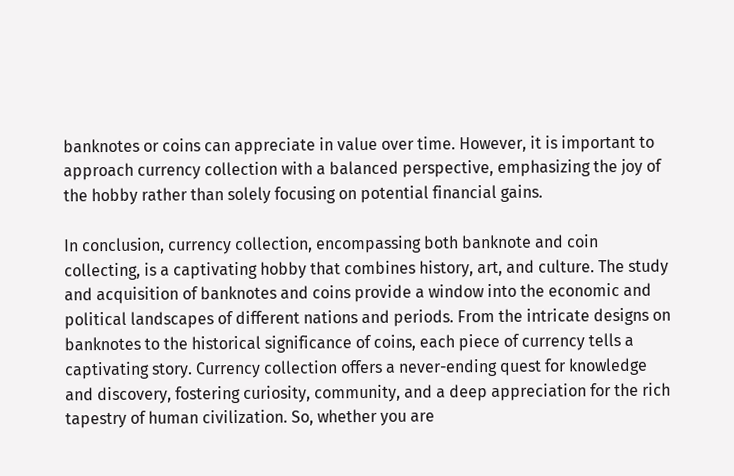banknotes or coins can appreciate in value over time. However, it is important to approach currency collection with a balanced perspective, emphasizing the joy of the hobby rather than solely focusing on potential financial gains.

In conclusion, currency collection, encompassing both banknote and coin collecting, is a captivating hobby that combines history, art, and culture. The study and acquisition of banknotes and coins provide a window into the economic and political landscapes of different nations and periods. From the intricate designs on banknotes to the historical significance of coins, each piece of currency tells a captivating story. Currency collection offers a never-ending quest for knowledge and discovery, fostering curiosity, community, and a deep appreciation for the rich tapestry of human civilization. So, whether you are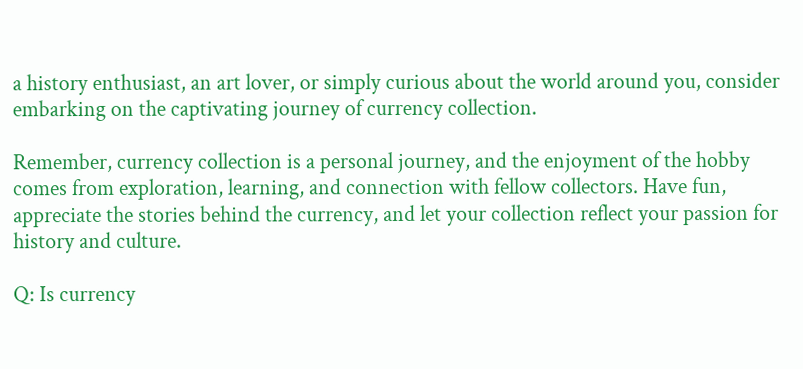a history enthusiast, an art lover, or simply curious about the world around you, consider embarking on the captivating journey of currency collection.

Remember, currency collection is a personal journey, and the enjoyment of the hobby comes from exploration, learning, and connection with fellow collectors. Have fun, appreciate the stories behind the currency, and let your collection reflect your passion for history and culture.

Q: Is currency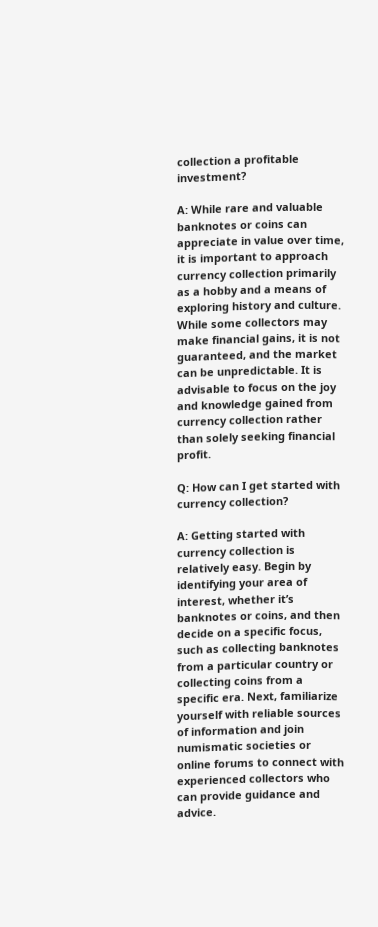collection a profitable investment?

A: While rare and valuable banknotes or coins can appreciate in value over time, it is important to approach currency collection primarily as a hobby and a means of exploring history and culture. While some collectors may make financial gains, it is not guaranteed, and the market can be unpredictable. It is advisable to focus on the joy and knowledge gained from currency collection rather than solely seeking financial profit.

Q: How can I get started with currency collection?

A: Getting started with currency collection is relatively easy. Begin by identifying your area of interest, whether it’s banknotes or coins, and then decide on a specific focus, such as collecting banknotes from a particular country or collecting coins from a specific era. Next, familiarize yourself with reliable sources of information and join numismatic societies or online forums to connect with experienced collectors who can provide guidance and advice.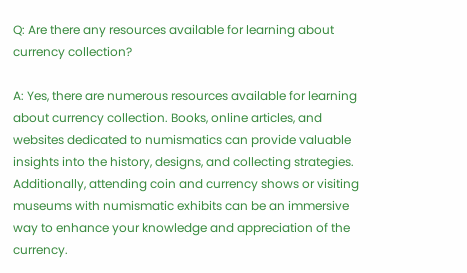Q: Are there any resources available for learning about currency collection?

A: Yes, there are numerous resources available for learning about currency collection. Books, online articles, and websites dedicated to numismatics can provide valuable insights into the history, designs, and collecting strategies. Additionally, attending coin and currency shows or visiting museums with numismatic exhibits can be an immersive way to enhance your knowledge and appreciation of the currency.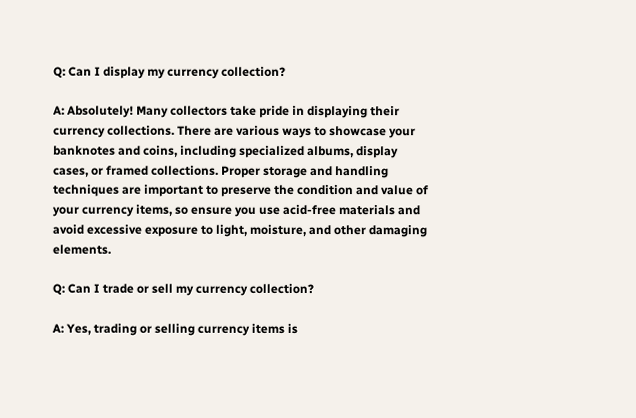Q: Can I display my currency collection?

A: Absolutely! Many collectors take pride in displaying their currency collections. There are various ways to showcase your banknotes and coins, including specialized albums, display cases, or framed collections. Proper storage and handling techniques are important to preserve the condition and value of your currency items, so ensure you use acid-free materials and avoid excessive exposure to light, moisture, and other damaging elements.

Q: Can I trade or sell my currency collection?

A: Yes, trading or selling currency items is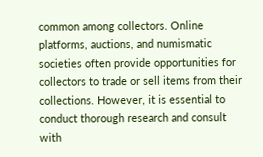common among collectors. Online platforms, auctions, and numismatic societies often provide opportunities for collectors to trade or sell items from their collections. However, it is essential to conduct thorough research and consult with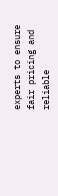experts to ensure fair pricing and reliable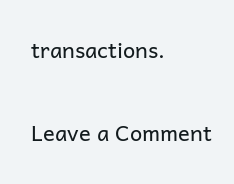transactions.

Leave a Comment